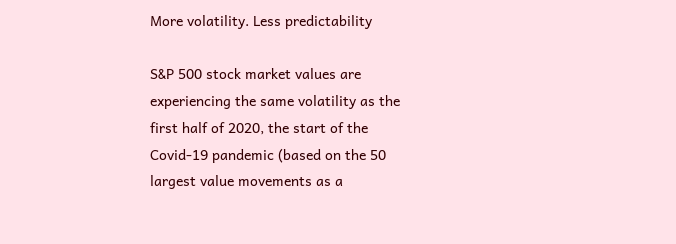More volatility. Less predictability

S&P 500 stock market values are experiencing the same volatility as the first half of 2020, the start of the Covid-19 pandemic (based on the 50 largest value movements as a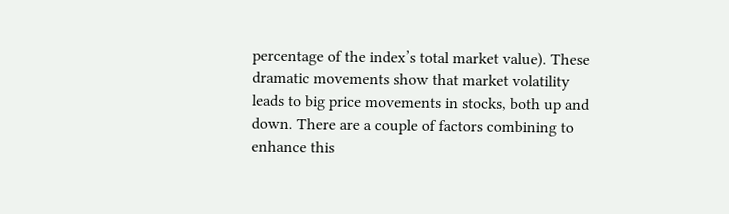percentage of the index’s total market value). These dramatic movements show that market volatility leads to big price movements in stocks, both up and down. There are a couple of factors combining to enhance this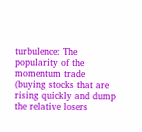turbulence: The popularity of the momentum trade (buying stocks that are rising quickly and dump the relative losers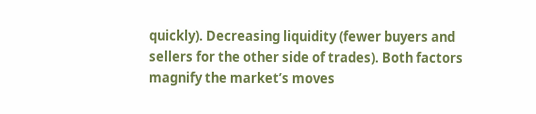quickly). Decreasing liquidity (fewer buyers and sellers for the other side of trades). Both factors magnify the market’s moves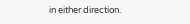in either direction.